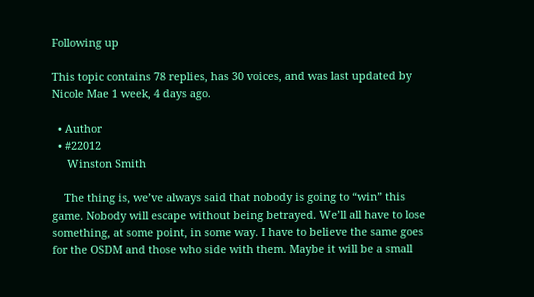Following up

This topic contains 78 replies, has 30 voices, and was last updated by  Nicole Mae 1 week, 4 days ago.

  • Author
  • #22012
     Winston Smith

    The thing is, we’ve always said that nobody is going to “win” this game. Nobody will escape without being betrayed. We’ll all have to lose something, at some point, in some way. I have to believe the same goes for the OSDM and those who side with them. Maybe it will be a small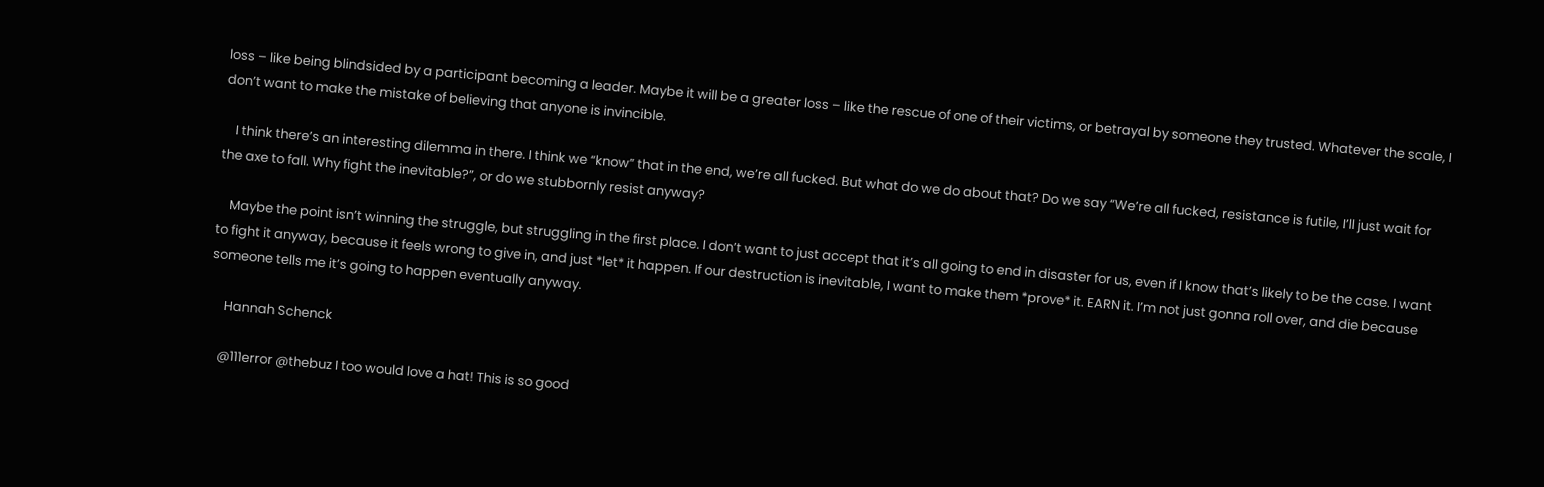loss – like being blindsided by a participant becoming a leader. Maybe it will be a greater loss – like the rescue of one of their victims, or betrayal by someone they trusted. Whatever the scale, I don’t want to make the mistake of believing that anyone is invincible.

    I think there’s an interesting dilemma in there. I think we “know” that in the end, we’re all fucked. But what do we do about that? Do we say “We’re all fucked, resistance is futile, I’ll just wait for the axe to fall. Why fight the inevitable?”, or do we stubbornly resist anyway?

    Maybe the point isn’t winning the struggle, but struggling in the first place. I don’t want to just accept that it’s all going to end in disaster for us, even if I know that’s likely to be the case. I want to fight it anyway, because it feels wrong to give in, and just *let* it happen. If our destruction is inevitable, I want to make them *prove* it. EARN it. I’m not just gonna roll over, and die because someone tells me it’s going to happen eventually anyway.

     Hannah Schenck

    @111error @thebuz I too would love a hat! This is so good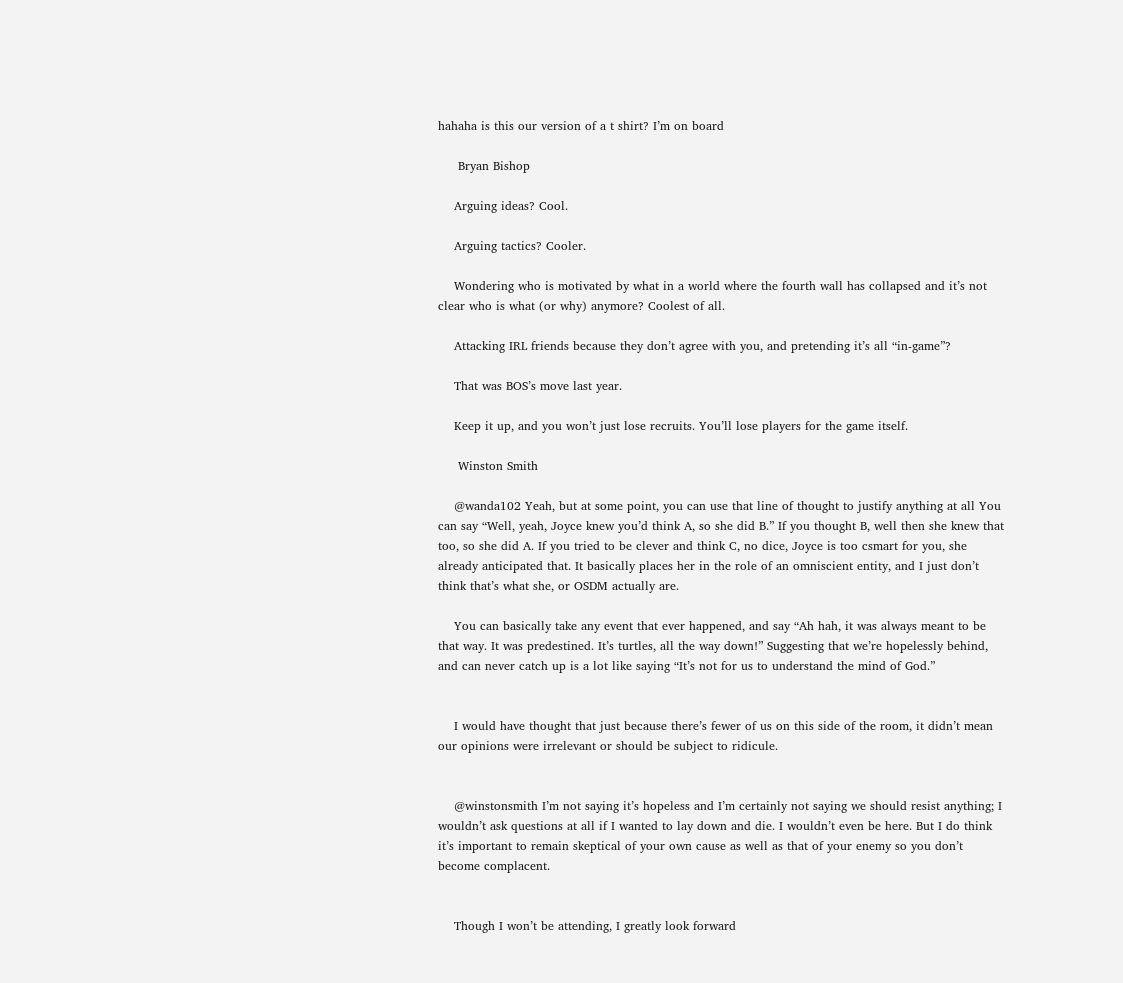hahaha is this our version of a t shirt? I’m on board

     Bryan Bishop

    Arguing ideas? Cool.

    Arguing tactics? Cooler.

    Wondering who is motivated by what in a world where the fourth wall has collapsed and it’s not clear who is what (or why) anymore? Coolest of all.

    Attacking IRL friends because they don’t agree with you, and pretending it’s all “in-game”?

    That was BOS’s move last year.

    Keep it up, and you won’t just lose recruits. You’ll lose players for the game itself.

     Winston Smith

    @wanda102 Yeah, but at some point, you can use that line of thought to justify anything at all You can say “Well, yeah, Joyce knew you’d think A, so she did B.” If you thought B, well then she knew that too, so she did A. If you tried to be clever and think C, no dice, Joyce is too csmart for you, she already anticipated that. It basically places her in the role of an omniscient entity, and I just don’t think that’s what she, or OSDM actually are.

    You can basically take any event that ever happened, and say “Ah hah, it was always meant to be that way. It was predestined. It’s turtles, all the way down!” Suggesting that we’re hopelessly behind, and can never catch up is a lot like saying “It’s not for us to understand the mind of God.”


    I would have thought that just because there’s fewer of us on this side of the room, it didn’t mean our opinions were irrelevant or should be subject to ridicule.


    @winstonsmith I’m not saying it’s hopeless and I’m certainly not saying we should resist anything; I wouldn’t ask questions at all if I wanted to lay down and die. I wouldn’t even be here. But I do think it’s important to remain skeptical of your own cause as well as that of your enemy so you don’t become complacent.


    Though I won’t be attending, I greatly look forward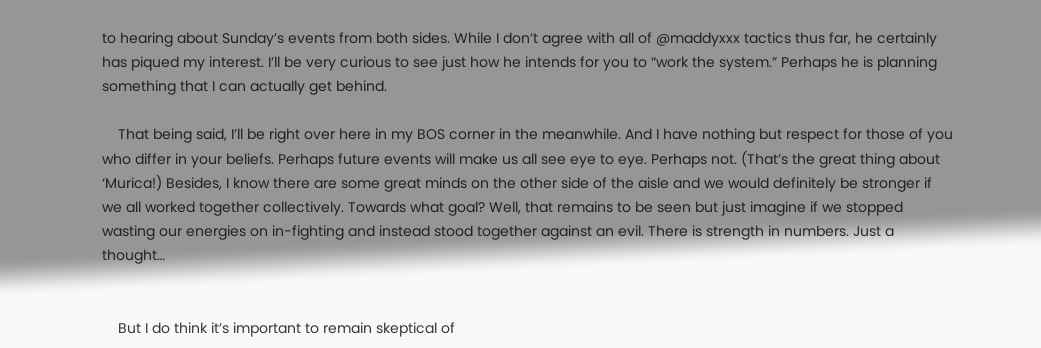to hearing about Sunday’s events from both sides. While I don’t agree with all of @maddyxxx tactics thus far, he certainly has piqued my interest. I’ll be very curious to see just how he intends for you to “work the system.” Perhaps he is planning something that I can actually get behind.

    That being said, I’ll be right over here in my BOS corner in the meanwhile. And I have nothing but respect for those of you who differ in your beliefs. Perhaps future events will make us all see eye to eye. Perhaps not. (That’s the great thing about ‘Murica!) Besides, I know there are some great minds on the other side of the aisle and we would definitely be stronger if we all worked together collectively. Towards what goal? Well, that remains to be seen but just imagine if we stopped wasting our energies on in-fighting and instead stood together against an evil. There is strength in numbers. Just a thought…


    But I do think it’s important to remain skeptical of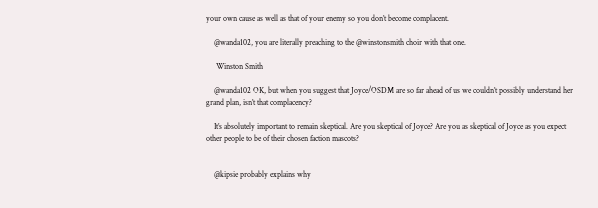your own cause as well as that of your enemy so you don’t become complacent.

    @wanda102, you are literally preaching to the @winstonsmith choir with that one.

     Winston Smith

    @wanda102 OK, but when you suggest that Joyce/OSDM are so far ahead of us we couldn’t possibly understand her grand plan, isn’t that complacency?

    It’s absolutely important to remain skeptical. Are you skeptical of Joyce? Are you as skeptical of Joyce as you expect other people to be of their chosen faction mascots?


    @kipsie probably explains why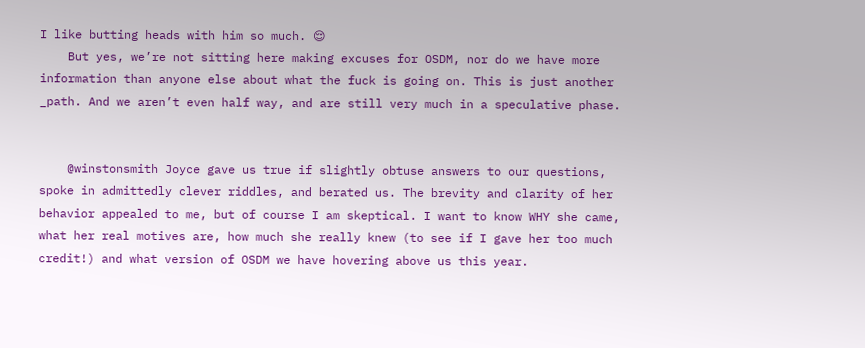I like butting heads with him so much. 😌
    But yes, we’re not sitting here making excuses for OSDM, nor do we have more information than anyone else about what the fuck is going on. This is just another _path. And we aren’t even half way, and are still very much in a speculative phase.


    @winstonsmith Joyce gave us true if slightly obtuse answers to our questions, spoke in admittedly clever riddles, and berated us. The brevity and clarity of her behavior appealed to me, but of course I am skeptical. I want to know WHY she came, what her real motives are, how much she really knew (to see if I gave her too much credit!) and what version of OSDM we have hovering above us this year.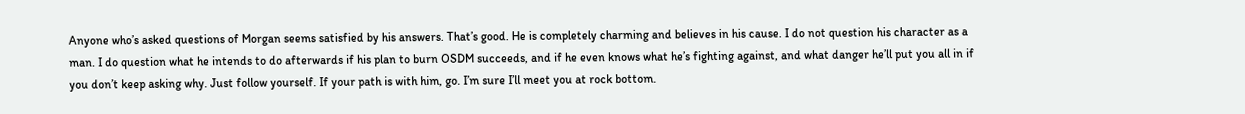Anyone who’s asked questions of Morgan seems satisfied by his answers. That’s good. He is completely charming and believes in his cause. I do not question his character as a man. I do question what he intends to do afterwards if his plan to burn OSDM succeeds, and if he even knows what he’s fighting against, and what danger he’ll put you all in if you don’t keep asking why. Just follow yourself. If your path is with him, go. I’m sure I’ll meet you at rock bottom.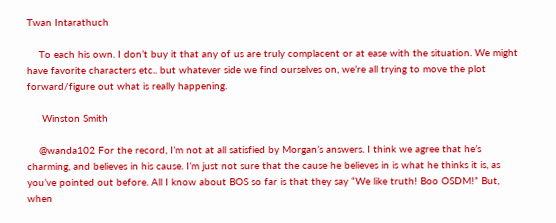Twan Intarathuch

    To each his own. I don’t buy it that any of us are truly complacent or at ease with the situation. We might have favorite characters etc.. but whatever side we find ourselves on, we’re all trying to move the plot forward/figure out what is really happening.

     Winston Smith

    @wanda102 For the record, I’m not at all satisfied by Morgan’s answers. I think we agree that he’s charming, and believes in his cause. I’m just not sure that the cause he believes in is what he thinks it is, as you’ve pointed out before. All I know about BOS so far is that they say “We like truth! Boo OSDM!” But, when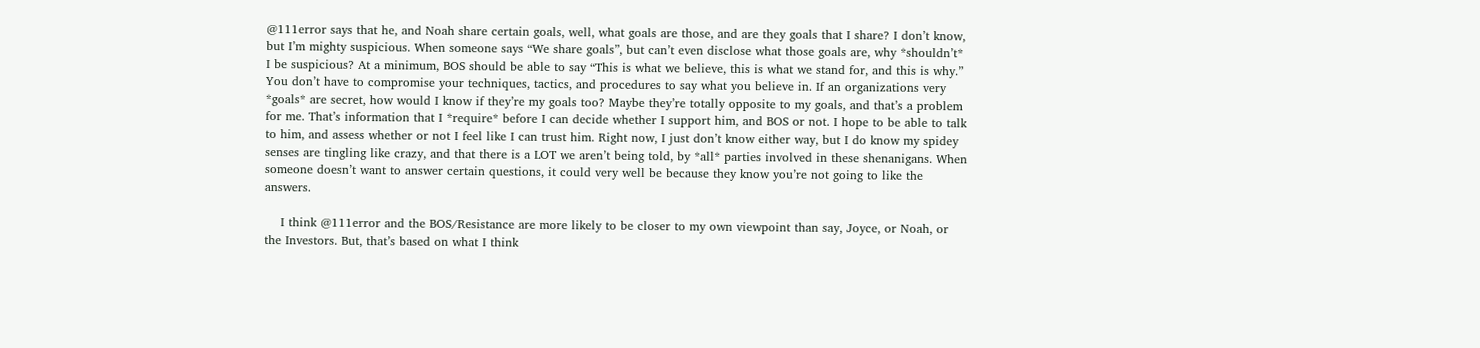@111error says that he, and Noah share certain goals, well, what goals are those, and are they goals that I share? I don’t know, but I’m mighty suspicious. When someone says “We share goals”, but can’t even disclose what those goals are, why *shouldn’t* I be suspicious? At a minimum, BOS should be able to say “This is what we believe, this is what we stand for, and this is why.” You don’t have to compromise your techniques, tactics, and procedures to say what you believe in. If an organizations very *goals* are secret, how would I know if they’re my goals too? Maybe they’re totally opposite to my goals, and that’s a problem for me. That’s information that I *require* before I can decide whether I support him, and BOS or not. I hope to be able to talk to him, and assess whether or not I feel like I can trust him. Right now, I just don’t know either way, but I do know my spidey senses are tingling like crazy, and that there is a LOT we aren’t being told, by *all* parties involved in these shenanigans. When someone doesn’t want to answer certain questions, it could very well be because they know you’re not going to like the answers.

    I think @111error and the BOS/Resistance are more likely to be closer to my own viewpoint than say, Joyce, or Noah, or the Investors. But, that’s based on what I think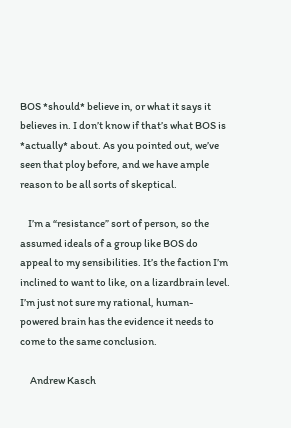BOS *should* believe in, or what it says it believes in. I don’t know if that’s what BOS is *actually* about. As you pointed out, we’ve seen that ploy before, and we have ample reason to be all sorts of skeptical.

    I’m a “resistance” sort of person, so the assumed ideals of a group like BOS do appeal to my sensibilities. It’s the faction I’m inclined to want to like, on a lizardbrain level. I’m just not sure my rational, human-powered brain has the evidence it needs to come to the same conclusion.

     Andrew Kasch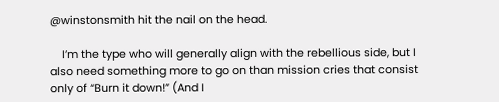@winstonsmith hit the nail on the head.

    I’m the type who will generally align with the rebellious side, but I also need something more to go on than mission cries that consist only of “Burn it down!” (And I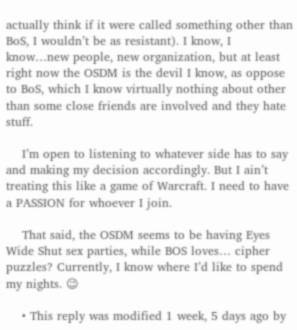actually think if it were called something other than BoS, I wouldn’t be as resistant). I know, I know…new people, new organization, but at least right now the OSDM is the devil I know, as oppose to BoS, which I know virtually nothing about other than some close friends are involved and they hate stuff.

    I’m open to listening to whatever side has to say and making my decision accordingly. But I ain’t treating this like a game of Warcraft. I need to have a PASSION for whoever I join.

    That said, the OSDM seems to be having Eyes Wide Shut sex parties, while BOS loves… cipher puzzles? Currently, I know where I’d like to spend my nights. 😉

    • This reply was modified 1 week, 5 days ago by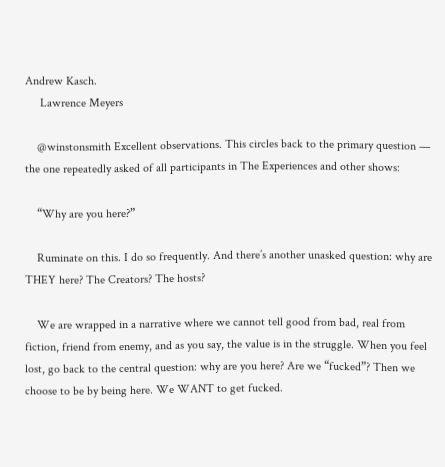Andrew Kasch.
     Lawrence Meyers

    @winstonsmith Excellent observations. This circles back to the primary question — the one repeatedly asked of all participants in The Experiences and other shows:

    “Why are you here?”

    Ruminate on this. I do so frequently. And there’s another unasked question: why are THEY here? The Creators? The hosts?

    We are wrapped in a narrative where we cannot tell good from bad, real from fiction, friend from enemy, and as you say, the value is in the struggle. When you feel lost, go back to the central question: why are you here? Are we “fucked”? Then we choose to be by being here. We WANT to get fucked.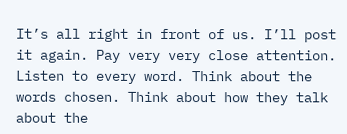It’s all right in front of us. I’ll post it again. Pay very very close attention. Listen to every word. Think about the words chosen. Think about how they talk about the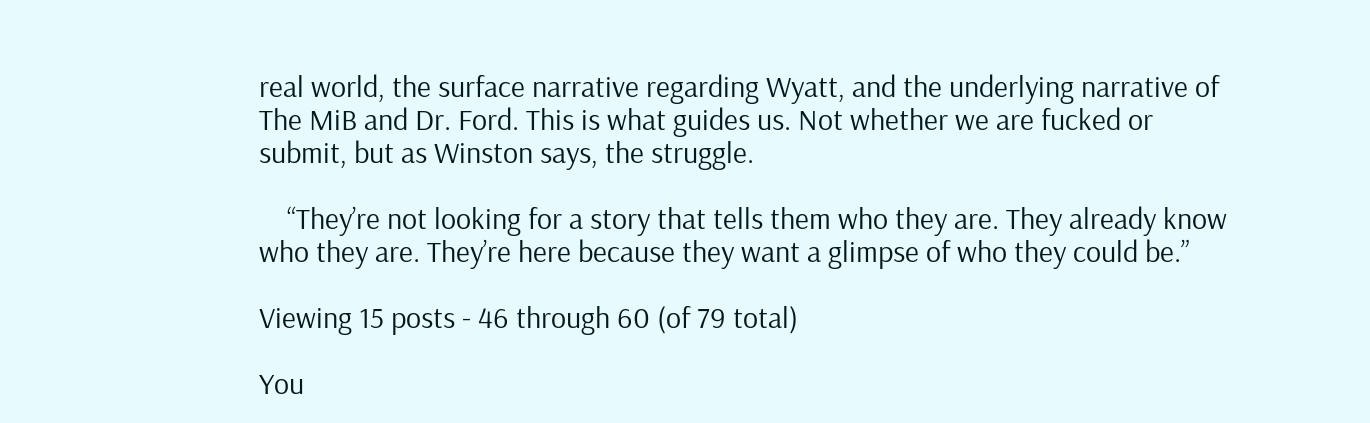real world, the surface narrative regarding Wyatt, and the underlying narrative of The MiB and Dr. Ford. This is what guides us. Not whether we are fucked or submit, but as Winston says, the struggle.

    “They’re not looking for a story that tells them who they are. They already know who they are. They’re here because they want a glimpse of who they could be.”

Viewing 15 posts - 46 through 60 (of 79 total)

You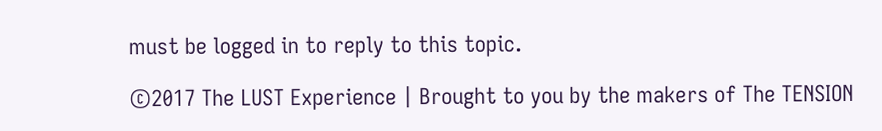must be logged in to reply to this topic.

©2017 The LUST Experience | Brought to you by the makers of The TENSION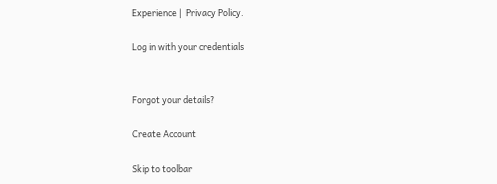Experience |  Privacy Policy.

Log in with your credentials


Forgot your details?

Create Account

Skip to toolbar